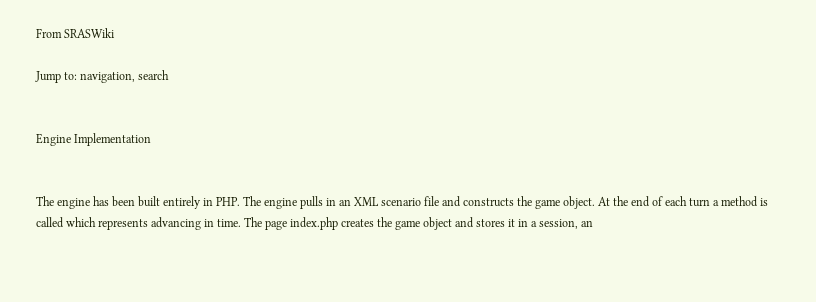From SRASWiki

Jump to: navigation, search


Engine Implementation


The engine has been built entirely in PHP. The engine pulls in an XML scenario file and constructs the game object. At the end of each turn a method is called which represents advancing in time. The page index.php creates the game object and stores it in a session, an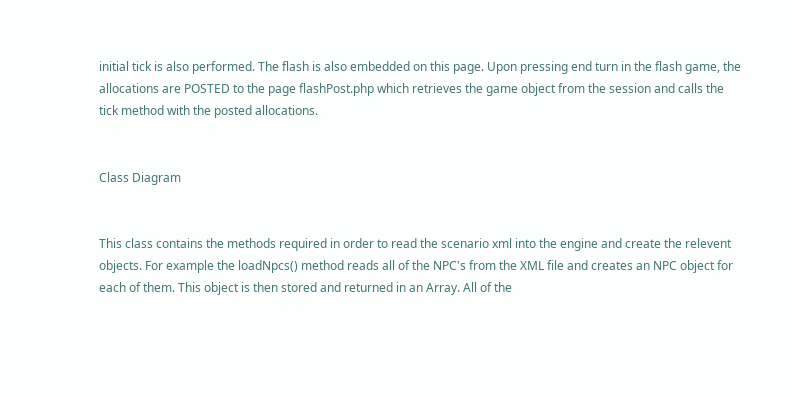initial tick is also performed. The flash is also embedded on this page. Upon pressing end turn in the flash game, the allocations are POSTED to the page flashPost.php which retrieves the game object from the session and calls the tick method with the posted allocations.


Class Diagram


This class contains the methods required in order to read the scenario xml into the engine and create the relevent objects. For example the loadNpcs() method reads all of the NPC's from the XML file and creates an NPC object for each of them. This object is then stored and returned in an Array. All of the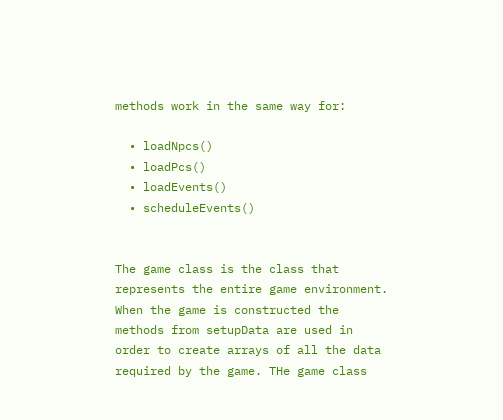methods work in the same way for:

  • loadNpcs()
  • loadPcs()
  • loadEvents()
  • scheduleEvents()


The game class is the class that represents the entire game environment. When the game is constructed the methods from setupData are used in order to create arrays of all the data required by the game. THe game class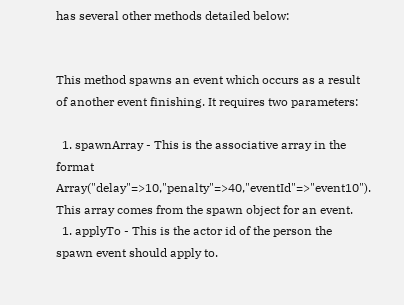has several other methods detailed below:


This method spawns an event which occurs as a result of another event finishing. It requires two parameters:

  1. spawnArray - This is the associative array in the format Array("delay"=>10,"penalty"=>40,"eventId"=>"event10"). This array comes from the spawn object for an event.
  1. applyTo - This is the actor id of the person the spawn event should apply to.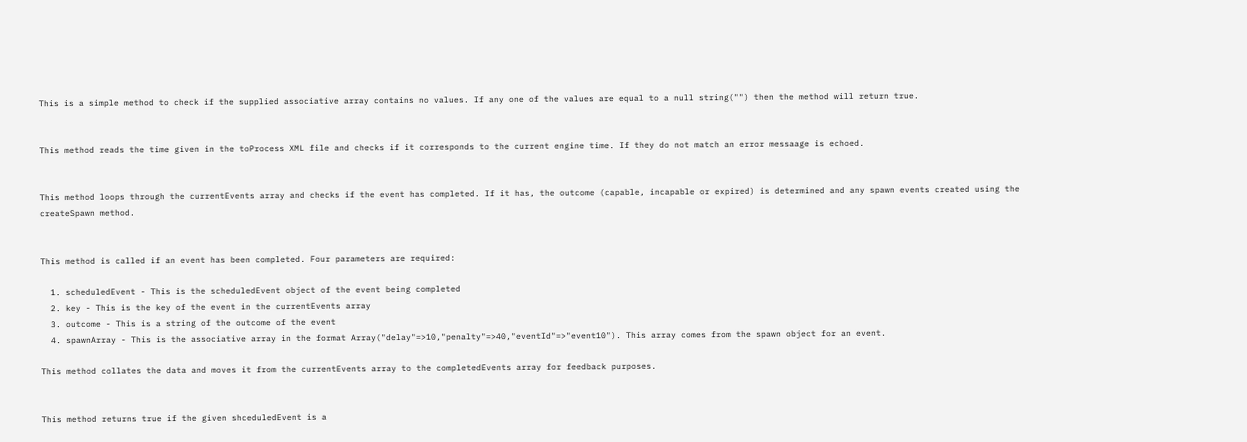This is a simple method to check if the supplied associative array contains no values. If any one of the values are equal to a null string("") then the method will return true.


This method reads the time given in the toProcess XML file and checks if it corresponds to the current engine time. If they do not match an error messaage is echoed.


This method loops through the currentEvents array and checks if the event has completed. If it has, the outcome (capable, incapable or expired) is determined and any spawn events created using the createSpawn method.


This method is called if an event has been completed. Four parameters are required:

  1. scheduledEvent - This is the scheduledEvent object of the event being completed
  2. key - This is the key of the event in the currentEvents array
  3. outcome - This is a string of the outcome of the event
  4. spawnArray - This is the associative array in the format Array("delay"=>10,"penalty"=>40,"eventId"=>"event10"). This array comes from the spawn object for an event.

This method collates the data and moves it from the currentEvents array to the completedEvents array for feedback purposes.


This method returns true if the given shceduledEvent is a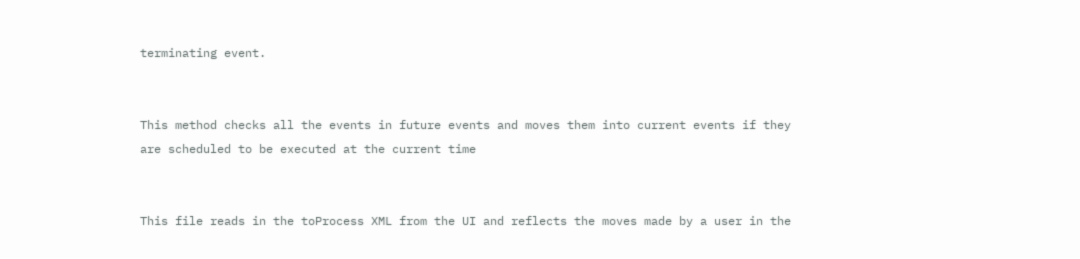terminating event.


This method checks all the events in future events and moves them into current events if they are scheduled to be executed at the current time


This file reads in the toProcess XML from the UI and reflects the moves made by a user in the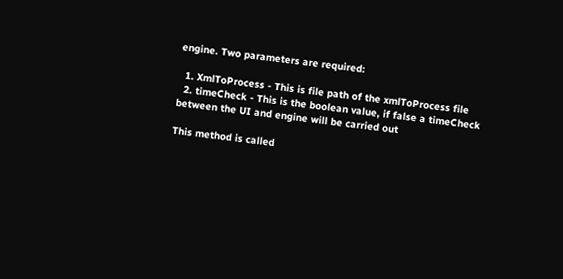engine. Two parameters are required:

  1. XmlToProcess - This is file path of the xmlToProcess file
  2. timeCheck - This is the boolean value, if false a timeCheck between the UI and engine will be carried out

This method is called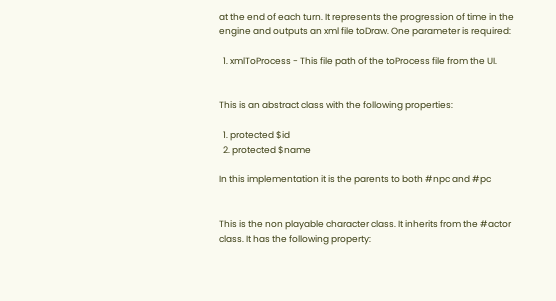at the end of each turn. It represents the progression of time in the engine and outputs an xml file toDraw. One parameter is required:

  1. xmlToProcess - This file path of the toProcess file from the UI.


This is an abstract class with the following properties:

  1. protected $id
  2. protected $name

In this implementation it is the parents to both #npc and #pc


This is the non playable character class. It inherits from the #actor class. It has the following property: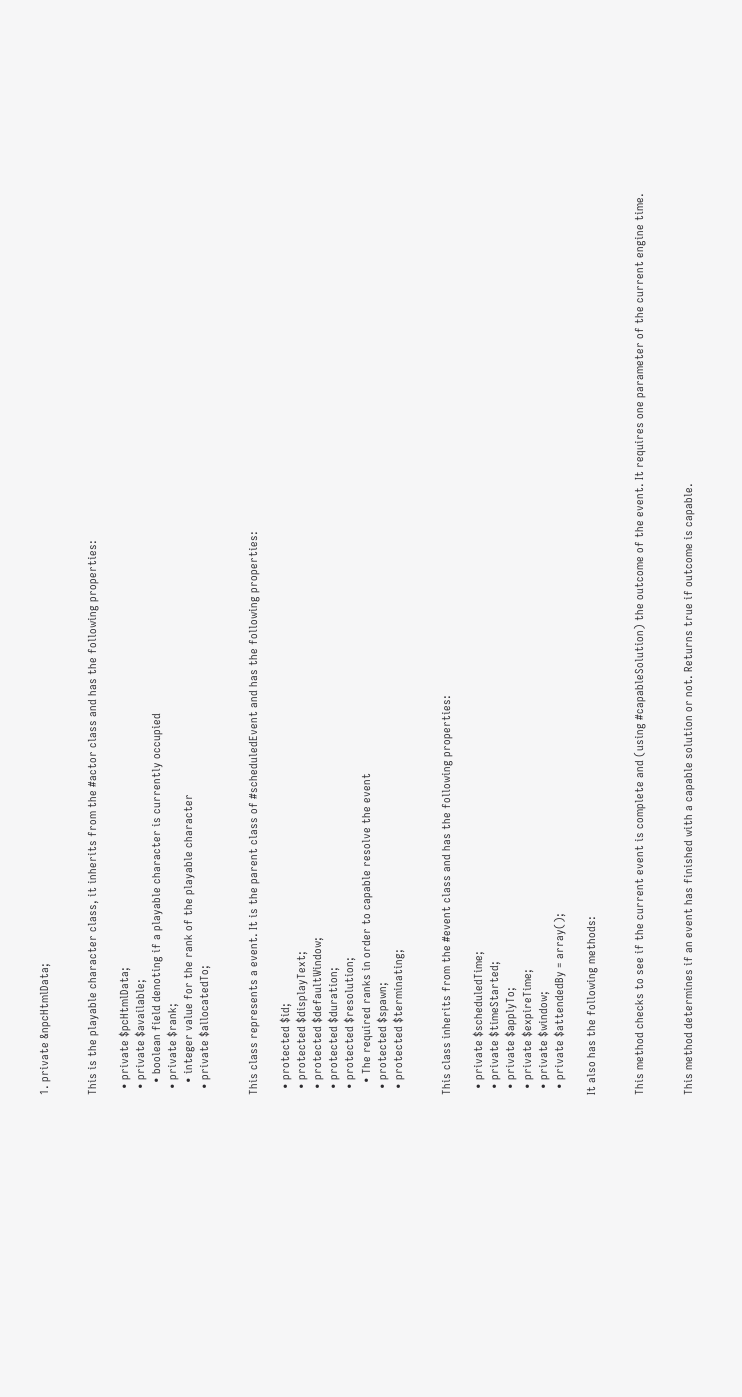1. private &npcHtmlData;


This is the playable character class, it inherits from the #actor class and has the following properties:

  • private $pcHtmlData;
  • private $available;
    • boolean field denoting if a playable character is currently occupied
  • private $rank;
    • integer value for the rank of the playable character
  • private $allocatedTo;


This class represents a event. It is the parent class of #scheduledEvent and has the following properties:

  • protected $id;
  • protected $displayText;
  • protected $defaultWindow;
  • protected $duration;
  • protected $resolution;
    • The required ranks in order to capable resolve the event
  • protected $spawn;
  • protected $terminating;


This class inherits from the #event class and has the following properties:

  • private $scheduledTime;
  • private $timeStarted;
  • private $applyTo;
  • private $expireTime;
  • private $window;
  • private $attendedBy = array();

It also has the following methods:


This method checks to see if the current event is complete and (using #capableSolution) the outcome of the event. It requires one parameter of the current engine time.


This method determines if an event has finished with a capable solution or not. Returns true if outcome is capable.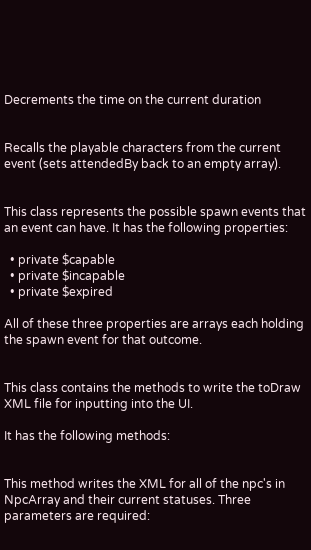Decrements the time on the current duration


Recalls the playable characters from the current event (sets attendedBy back to an empty array).


This class represents the possible spawn events that an event can have. It has the following properties:

  • private $capable
  • private $incapable
  • private $expired

All of these three properties are arrays each holding the spawn event for that outcome.


This class contains the methods to write the toDraw XML file for inputting into the UI.

It has the following methods:


This method writes the XML for all of the npc's in NpcArray and their current statuses. Three parameters are required: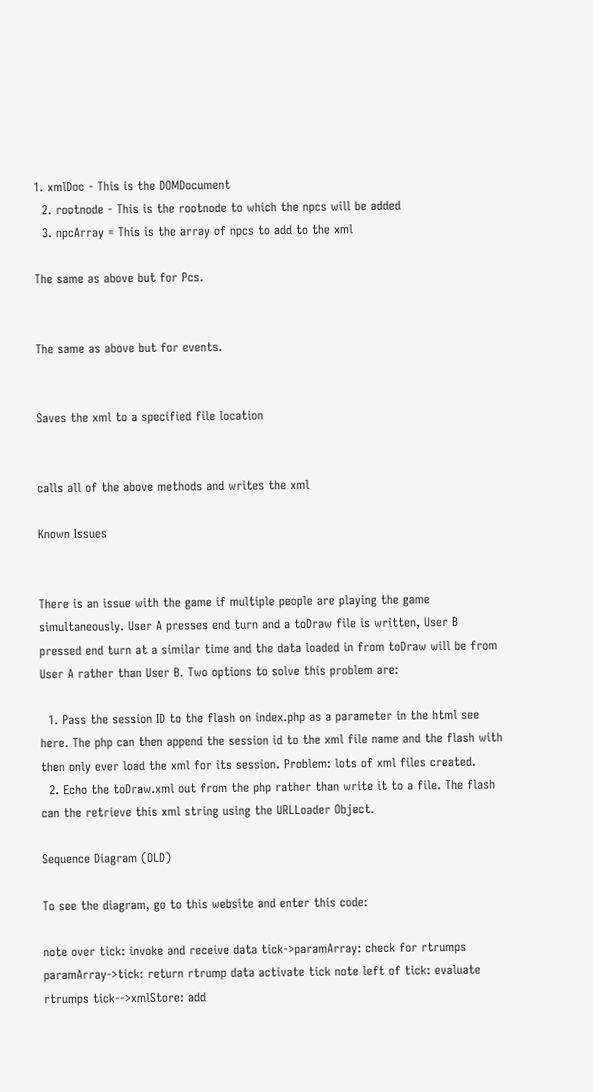1. xmlDoc - This is the DOMDocument
  2. rootnode - This is the rootnode to which the npcs will be added
  3. npcArray = This is the array of npcs to add to the xml

The same as above but for Pcs.


The same as above but for events.


Saves the xml to a specified file location


calls all of the above methods and writes the xml

Known Issues


There is an issue with the game if multiple people are playing the game simultaneously. User A presses end turn and a toDraw file is written, User B pressed end turn at a similar time and the data loaded in from toDraw will be from User A rather than User B. Two options to solve this problem are:

  1. Pass the session ID to the flash on index.php as a parameter in the html see here. The php can then append the session id to the xml file name and the flash with then only ever load the xml for its session. Problem: lots of xml files created.
  2. Echo the toDraw.xml out from the php rather than write it to a file. The flash can the retrieve this xml string using the URLLoader Object.

Sequence Diagram (OLD)

To see the diagram, go to this website and enter this code:

note over tick: invoke and receive data tick->paramArray: check for rtrumps paramArray->tick: return rtrump data activate tick note left of tick: evaluate rtrumps tick-->xmlStore: add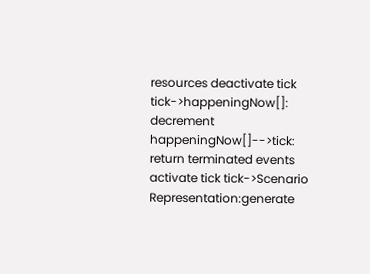resources deactivate tick tick->happeningNow[]: decrement happeningNow[]-->tick: return terminated events activate tick tick->Scenario Representation:generate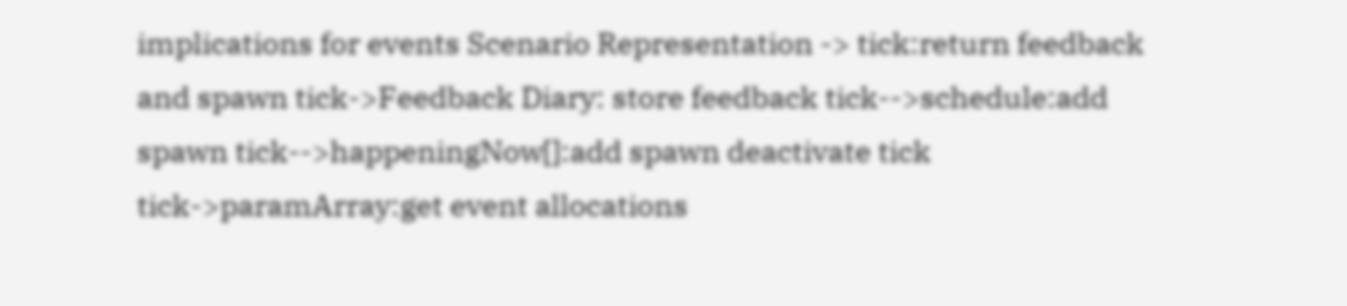implications for events Scenario Representation -> tick:return feedback and spawn tick->Feedback Diary: store feedback tick-->schedule:add spawn tick-->happeningNow[]:add spawn deactivate tick tick->paramArray:get event allocations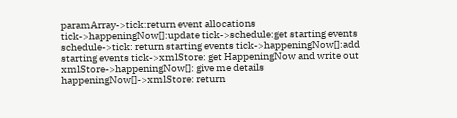paramArray->tick:return event allocations tick->happeningNow[]:update tick->schedule:get starting events schedule->tick: return starting events tick->happeningNow[]:add starting events tick->xmlStore: get HappeningNow and write out xmlStore->happeningNow[]: give me details happeningNow[]->xmlStore: return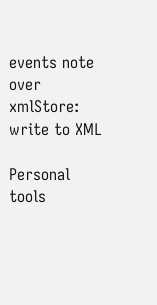events note over xmlStore: write to XML

Personal tools